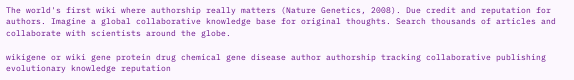The world's first wiki where authorship really matters (Nature Genetics, 2008). Due credit and reputation for authors. Imagine a global collaborative knowledge base for original thoughts. Search thousands of articles and collaborate with scientists around the globe.

wikigene or wiki gene protein drug chemical gene disease author authorship tracking collaborative publishing evolutionary knowledge reputation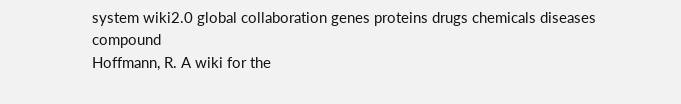system wiki2.0 global collaboration genes proteins drugs chemicals diseases compound
Hoffmann, R. A wiki for the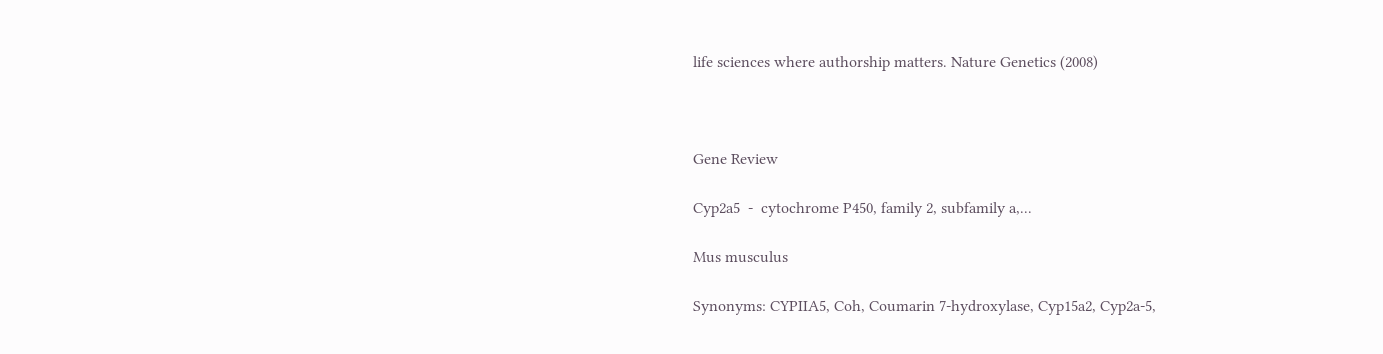life sciences where authorship matters. Nature Genetics (2008)



Gene Review

Cyp2a5  -  cytochrome P450, family 2, subfamily a,...

Mus musculus

Synonyms: CYPIIA5, Coh, Coumarin 7-hydroxylase, Cyp15a2, Cyp2a-5,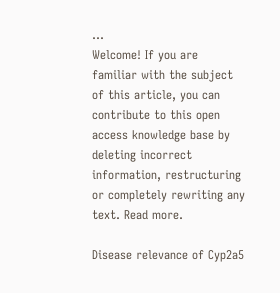...
Welcome! If you are familiar with the subject of this article, you can contribute to this open access knowledge base by deleting incorrect information, restructuring or completely rewriting any text. Read more.

Disease relevance of Cyp2a5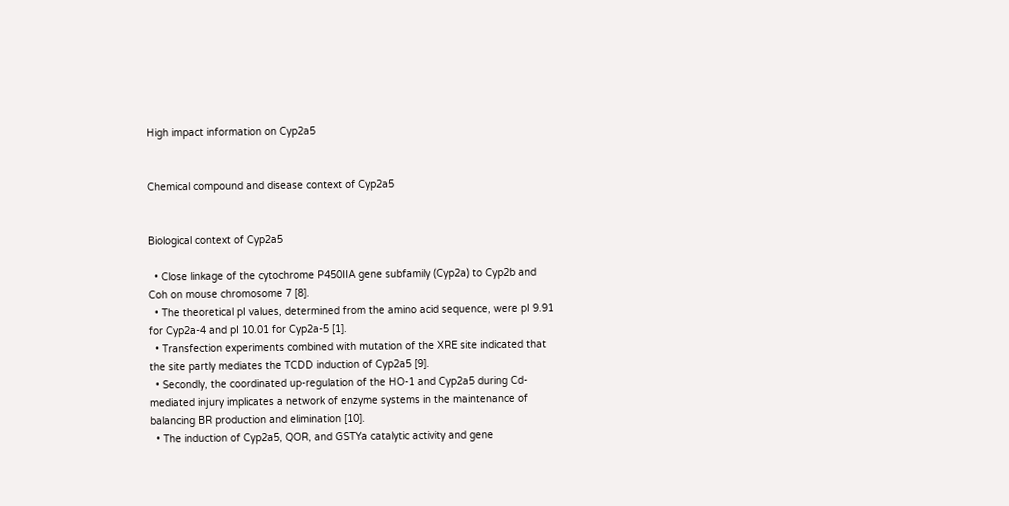High impact information on Cyp2a5


Chemical compound and disease context of Cyp2a5


Biological context of Cyp2a5

  • Close linkage of the cytochrome P450IIA gene subfamily (Cyp2a) to Cyp2b and Coh on mouse chromosome 7 [8].
  • The theoretical pI values, determined from the amino acid sequence, were pI 9.91 for Cyp2a-4 and pI 10.01 for Cyp2a-5 [1].
  • Transfection experiments combined with mutation of the XRE site indicated that the site partly mediates the TCDD induction of Cyp2a5 [9].
  • Secondly, the coordinated up-regulation of the HO-1 and Cyp2a5 during Cd-mediated injury implicates a network of enzyme systems in the maintenance of balancing BR production and elimination [10].
  • The induction of Cyp2a5, QOR, and GSTYa catalytic activity and gene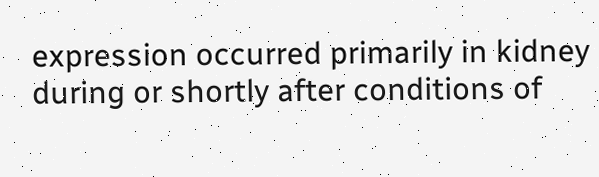expression occurred primarily in kidney during or shortly after conditions of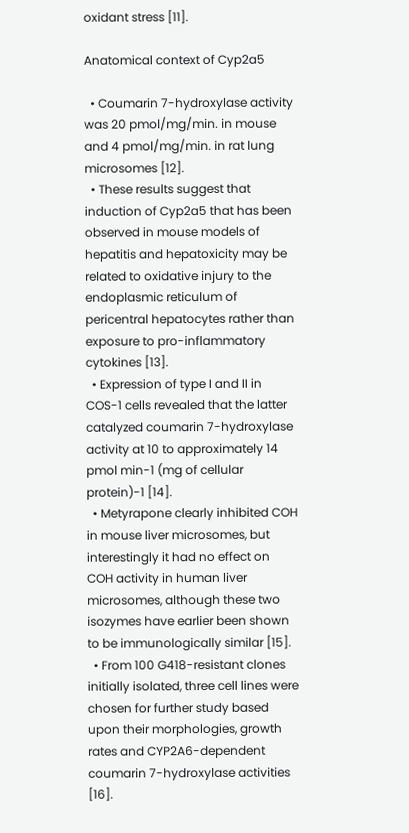oxidant stress [11].

Anatomical context of Cyp2a5

  • Coumarin 7-hydroxylase activity was 20 pmol/mg/min. in mouse and 4 pmol/mg/min. in rat lung microsomes [12].
  • These results suggest that induction of Cyp2a5 that has been observed in mouse models of hepatitis and hepatoxicity may be related to oxidative injury to the endoplasmic reticulum of pericentral hepatocytes rather than exposure to pro-inflammatory cytokines [13].
  • Expression of type I and II in COS-1 cells revealed that the latter catalyzed coumarin 7-hydroxylase activity at 10 to approximately 14 pmol min-1 (mg of cellular protein)-1 [14].
  • Metyrapone clearly inhibited COH in mouse liver microsomes, but interestingly it had no effect on COH activity in human liver microsomes, although these two isozymes have earlier been shown to be immunologically similar [15].
  • From 100 G418-resistant clones initially isolated, three cell lines were chosen for further study based upon their morphologies, growth rates and CYP2A6-dependent coumarin 7-hydroxylase activities [16].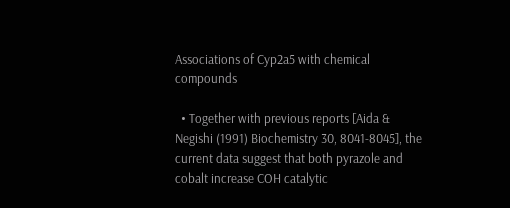Associations of Cyp2a5 with chemical compounds

  • Together with previous reports [Aida & Negishi (1991) Biochemistry 30, 8041-8045], the current data suggest that both pyrazole and cobalt increase COH catalytic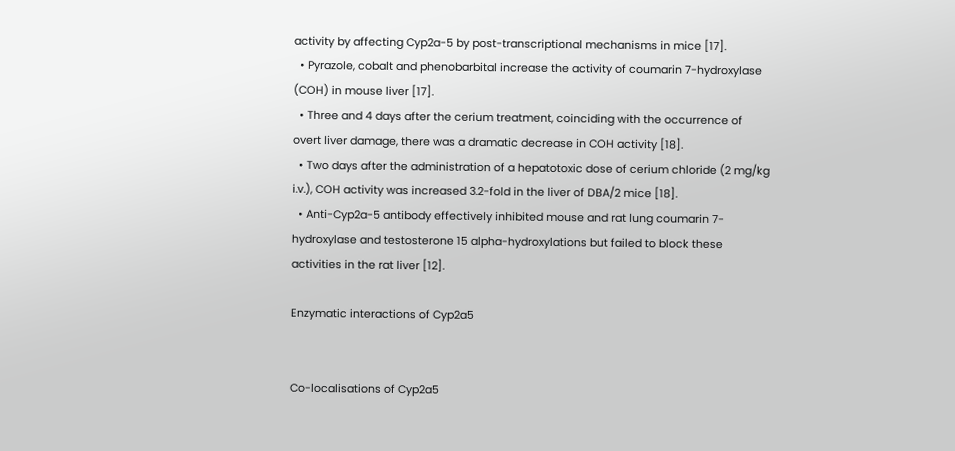activity by affecting Cyp2a-5 by post-transcriptional mechanisms in mice [17].
  • Pyrazole, cobalt and phenobarbital increase the activity of coumarin 7-hydroxylase (COH) in mouse liver [17].
  • Three and 4 days after the cerium treatment, coinciding with the occurrence of overt liver damage, there was a dramatic decrease in COH activity [18].
  • Two days after the administration of a hepatotoxic dose of cerium chloride (2 mg/kg i.v.), COH activity was increased 3.2-fold in the liver of DBA/2 mice [18].
  • Anti-Cyp2a-5 antibody effectively inhibited mouse and rat lung coumarin 7-hydroxylase and testosterone 15 alpha-hydroxylations but failed to block these activities in the rat liver [12].

Enzymatic interactions of Cyp2a5


Co-localisations of Cyp2a5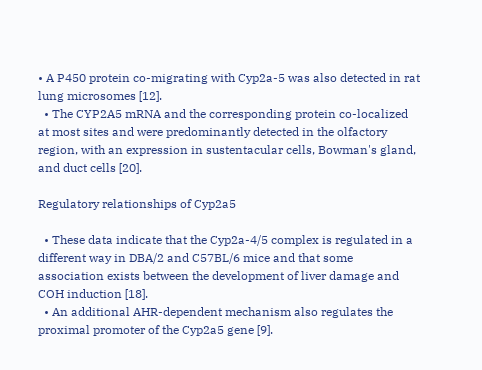• A P450 protein co-migrating with Cyp2a-5 was also detected in rat lung microsomes [12].
  • The CYP2A5 mRNA and the corresponding protein co-localized at most sites and were predominantly detected in the olfactory region, with an expression in sustentacular cells, Bowman's gland, and duct cells [20].

Regulatory relationships of Cyp2a5

  • These data indicate that the Cyp2a-4/5 complex is regulated in a different way in DBA/2 and C57BL/6 mice and that some association exists between the development of liver damage and COH induction [18].
  • An additional AHR-dependent mechanism also regulates the proximal promoter of the Cyp2a5 gene [9].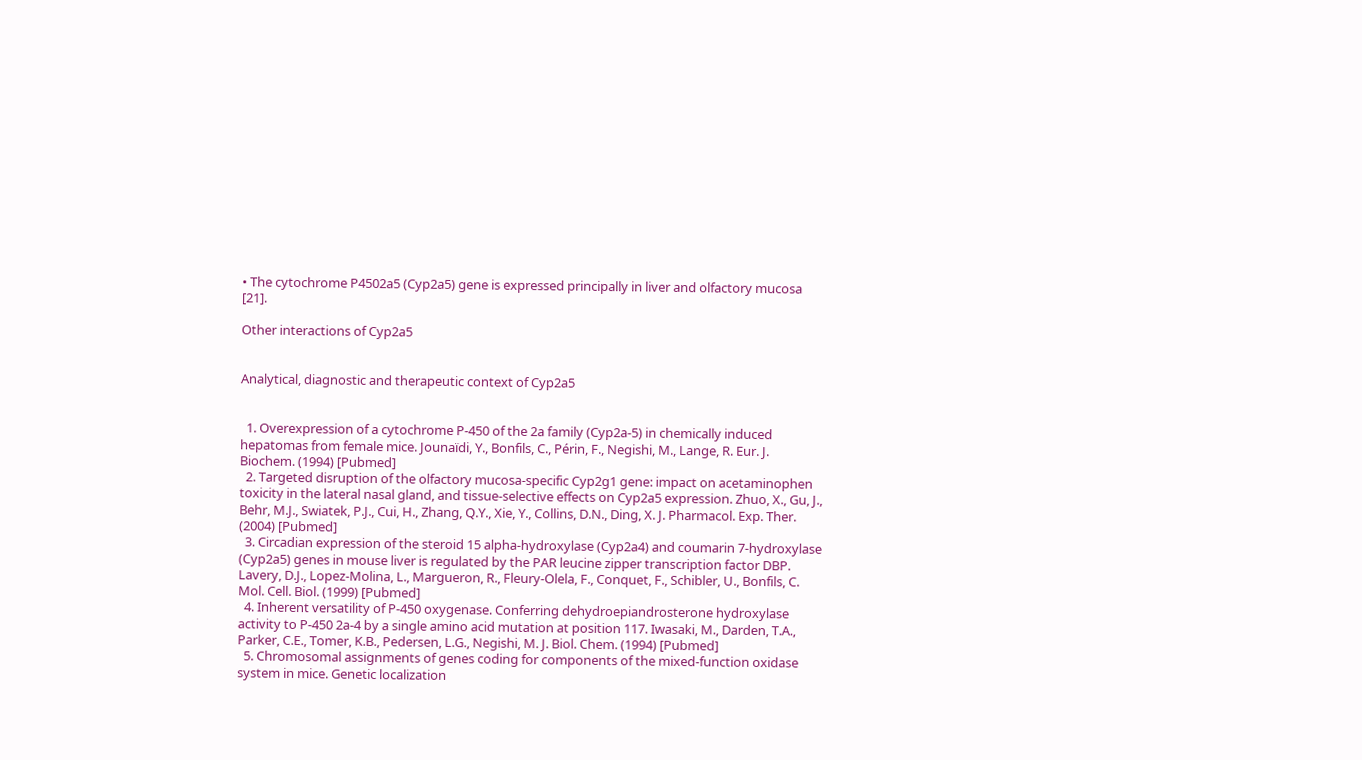• The cytochrome P4502a5 (Cyp2a5) gene is expressed principally in liver and olfactory mucosa [21].

Other interactions of Cyp2a5


Analytical, diagnostic and therapeutic context of Cyp2a5


  1. Overexpression of a cytochrome P-450 of the 2a family (Cyp2a-5) in chemically induced hepatomas from female mice. Jounaïdi, Y., Bonfils, C., Périn, F., Negishi, M., Lange, R. Eur. J. Biochem. (1994) [Pubmed]
  2. Targeted disruption of the olfactory mucosa-specific Cyp2g1 gene: impact on acetaminophen toxicity in the lateral nasal gland, and tissue-selective effects on Cyp2a5 expression. Zhuo, X., Gu, J., Behr, M.J., Swiatek, P.J., Cui, H., Zhang, Q.Y., Xie, Y., Collins, D.N., Ding, X. J. Pharmacol. Exp. Ther. (2004) [Pubmed]
  3. Circadian expression of the steroid 15 alpha-hydroxylase (Cyp2a4) and coumarin 7-hydroxylase (Cyp2a5) genes in mouse liver is regulated by the PAR leucine zipper transcription factor DBP. Lavery, D.J., Lopez-Molina, L., Margueron, R., Fleury-Olela, F., Conquet, F., Schibler, U., Bonfils, C. Mol. Cell. Biol. (1999) [Pubmed]
  4. Inherent versatility of P-450 oxygenase. Conferring dehydroepiandrosterone hydroxylase activity to P-450 2a-4 by a single amino acid mutation at position 117. Iwasaki, M., Darden, T.A., Parker, C.E., Tomer, K.B., Pedersen, L.G., Negishi, M. J. Biol. Chem. (1994) [Pubmed]
  5. Chromosomal assignments of genes coding for components of the mixed-function oxidase system in mice. Genetic localization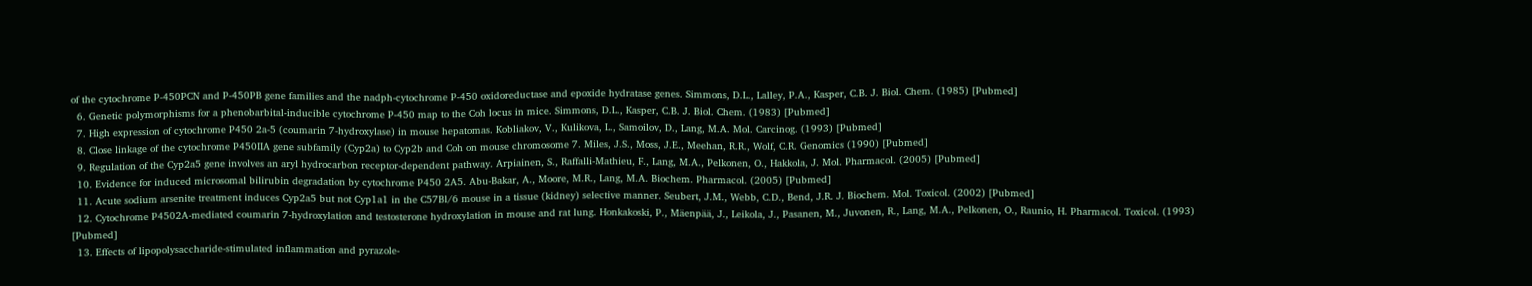of the cytochrome P-450PCN and P-450PB gene families and the nadph-cytochrome P-450 oxidoreductase and epoxide hydratase genes. Simmons, D.L., Lalley, P.A., Kasper, C.B. J. Biol. Chem. (1985) [Pubmed]
  6. Genetic polymorphisms for a phenobarbital-inducible cytochrome P-450 map to the Coh locus in mice. Simmons, D.L., Kasper, C.B. J. Biol. Chem. (1983) [Pubmed]
  7. High expression of cytochrome P450 2a-5 (coumarin 7-hydroxylase) in mouse hepatomas. Kobliakov, V., Kulikova, L., Samoilov, D., Lang, M.A. Mol. Carcinog. (1993) [Pubmed]
  8. Close linkage of the cytochrome P450IIA gene subfamily (Cyp2a) to Cyp2b and Coh on mouse chromosome 7. Miles, J.S., Moss, J.E., Meehan, R.R., Wolf, C.R. Genomics (1990) [Pubmed]
  9. Regulation of the Cyp2a5 gene involves an aryl hydrocarbon receptor-dependent pathway. Arpiainen, S., Raffalli-Mathieu, F., Lang, M.A., Pelkonen, O., Hakkola, J. Mol. Pharmacol. (2005) [Pubmed]
  10. Evidence for induced microsomal bilirubin degradation by cytochrome P450 2A5. Abu-Bakar, A., Moore, M.R., Lang, M.A. Biochem. Pharmacol. (2005) [Pubmed]
  11. Acute sodium arsenite treatment induces Cyp2a5 but not Cyp1a1 in the C57Bl/6 mouse in a tissue (kidney) selective manner. Seubert, J.M., Webb, C.D., Bend, J.R. J. Biochem. Mol. Toxicol. (2002) [Pubmed]
  12. Cytochrome P4502A-mediated coumarin 7-hydroxylation and testosterone hydroxylation in mouse and rat lung. Honkakoski, P., Mäenpää, J., Leikola, J., Pasanen, M., Juvonen, R., Lang, M.A., Pelkonen, O., Raunio, H. Pharmacol. Toxicol. (1993) [Pubmed]
  13. Effects of lipopolysaccharide-stimulated inflammation and pyrazole-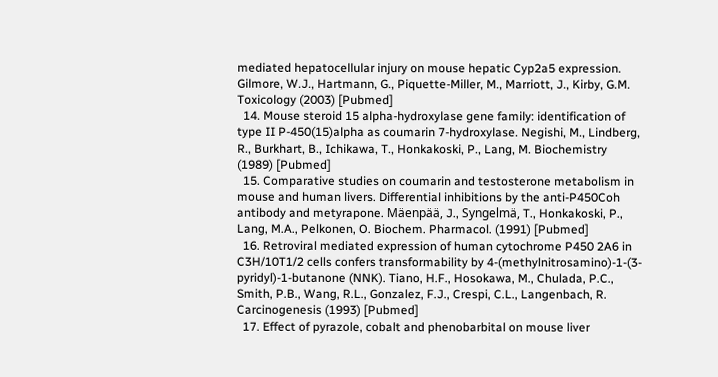mediated hepatocellular injury on mouse hepatic Cyp2a5 expression. Gilmore, W.J., Hartmann, G., Piquette-Miller, M., Marriott, J., Kirby, G.M. Toxicology (2003) [Pubmed]
  14. Mouse steroid 15 alpha-hydroxylase gene family: identification of type II P-450(15)alpha as coumarin 7-hydroxylase. Negishi, M., Lindberg, R., Burkhart, B., Ichikawa, T., Honkakoski, P., Lang, M. Biochemistry (1989) [Pubmed]
  15. Comparative studies on coumarin and testosterone metabolism in mouse and human livers. Differential inhibitions by the anti-P450Coh antibody and metyrapone. Mäenpää, J., Syngelmä, T., Honkakoski, P., Lang, M.A., Pelkonen, O. Biochem. Pharmacol. (1991) [Pubmed]
  16. Retroviral mediated expression of human cytochrome P450 2A6 in C3H/10T1/2 cells confers transformability by 4-(methylnitrosamino)-1-(3-pyridyl)-1-butanone (NNK). Tiano, H.F., Hosokawa, M., Chulada, P.C., Smith, P.B., Wang, R.L., Gonzalez, F.J., Crespi, C.L., Langenbach, R. Carcinogenesis (1993) [Pubmed]
  17. Effect of pyrazole, cobalt and phenobarbital on mouse liver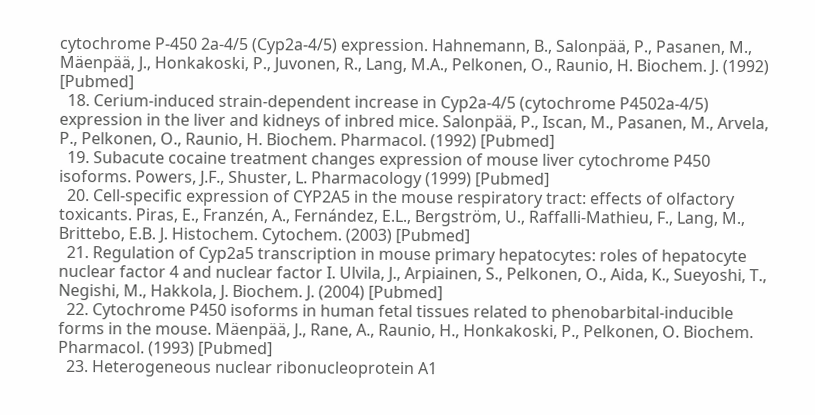cytochrome P-450 2a-4/5 (Cyp2a-4/5) expression. Hahnemann, B., Salonpää, P., Pasanen, M., Mäenpää, J., Honkakoski, P., Juvonen, R., Lang, M.A., Pelkonen, O., Raunio, H. Biochem. J. (1992) [Pubmed]
  18. Cerium-induced strain-dependent increase in Cyp2a-4/5 (cytochrome P4502a-4/5) expression in the liver and kidneys of inbred mice. Salonpää, P., Iscan, M., Pasanen, M., Arvela, P., Pelkonen, O., Raunio, H. Biochem. Pharmacol. (1992) [Pubmed]
  19. Subacute cocaine treatment changes expression of mouse liver cytochrome P450 isoforms. Powers, J.F., Shuster, L. Pharmacology (1999) [Pubmed]
  20. Cell-specific expression of CYP2A5 in the mouse respiratory tract: effects of olfactory toxicants. Piras, E., Franzén, A., Fernández, E.L., Bergström, U., Raffalli-Mathieu, F., Lang, M., Brittebo, E.B. J. Histochem. Cytochem. (2003) [Pubmed]
  21. Regulation of Cyp2a5 transcription in mouse primary hepatocytes: roles of hepatocyte nuclear factor 4 and nuclear factor I. Ulvila, J., Arpiainen, S., Pelkonen, O., Aida, K., Sueyoshi, T., Negishi, M., Hakkola, J. Biochem. J. (2004) [Pubmed]
  22. Cytochrome P450 isoforms in human fetal tissues related to phenobarbital-inducible forms in the mouse. Mäenpää, J., Rane, A., Raunio, H., Honkakoski, P., Pelkonen, O. Biochem. Pharmacol. (1993) [Pubmed]
  23. Heterogeneous nuclear ribonucleoprotein A1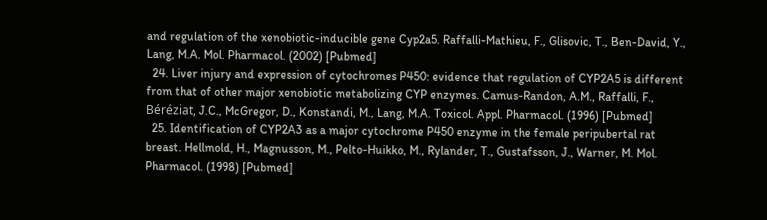and regulation of the xenobiotic-inducible gene Cyp2a5. Raffalli-Mathieu, F., Glisovic, T., Ben-David, Y., Lang, M.A. Mol. Pharmacol. (2002) [Pubmed]
  24. Liver injury and expression of cytochromes P450: evidence that regulation of CYP2A5 is different from that of other major xenobiotic metabolizing CYP enzymes. Camus-Randon, A.M., Raffalli, F., Béréziat, J.C., McGregor, D., Konstandi, M., Lang, M.A. Toxicol. Appl. Pharmacol. (1996) [Pubmed]
  25. Identification of CYP2A3 as a major cytochrome P450 enzyme in the female peripubertal rat breast. Hellmold, H., Magnusson, M., Pelto-Huikko, M., Rylander, T., Gustafsson, J., Warner, M. Mol. Pharmacol. (1998) [Pubmed]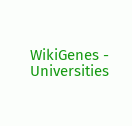WikiGenes - Universities